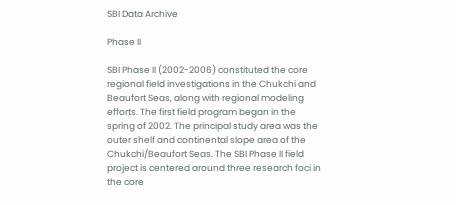SBI Data Archive

Phase II

SBI Phase II (2002-2006) constituted the core regional field investigations in the Chukchi and Beaufort Seas, along with regional modeling efforts. The first field program began in the spring of 2002. The principal study area was the outer shelf and continental slope area of the Chukchi/Beaufort Seas. The SBI Phase II field project is centered around three research foci in the core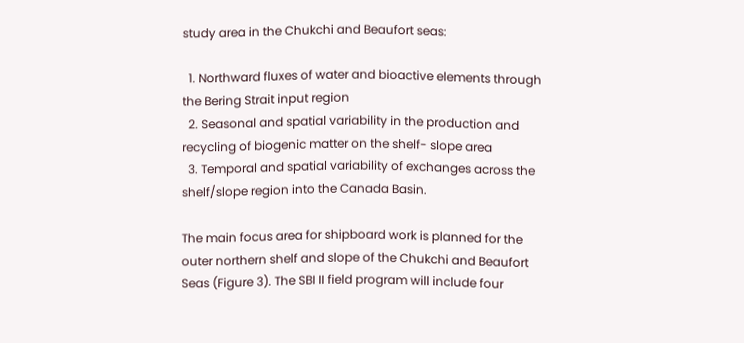study area in the Chukchi and Beaufort seas:

  1. Northward fluxes of water and bioactive elements through the Bering Strait input region
  2. Seasonal and spatial variability in the production and recycling of biogenic matter on the shelf- slope area
  3. Temporal and spatial variability of exchanges across the shelf/slope region into the Canada Basin.

The main focus area for shipboard work is planned for the outer northern shelf and slope of the Chukchi and Beaufort Seas (Figure 3). The SBI II field program will include four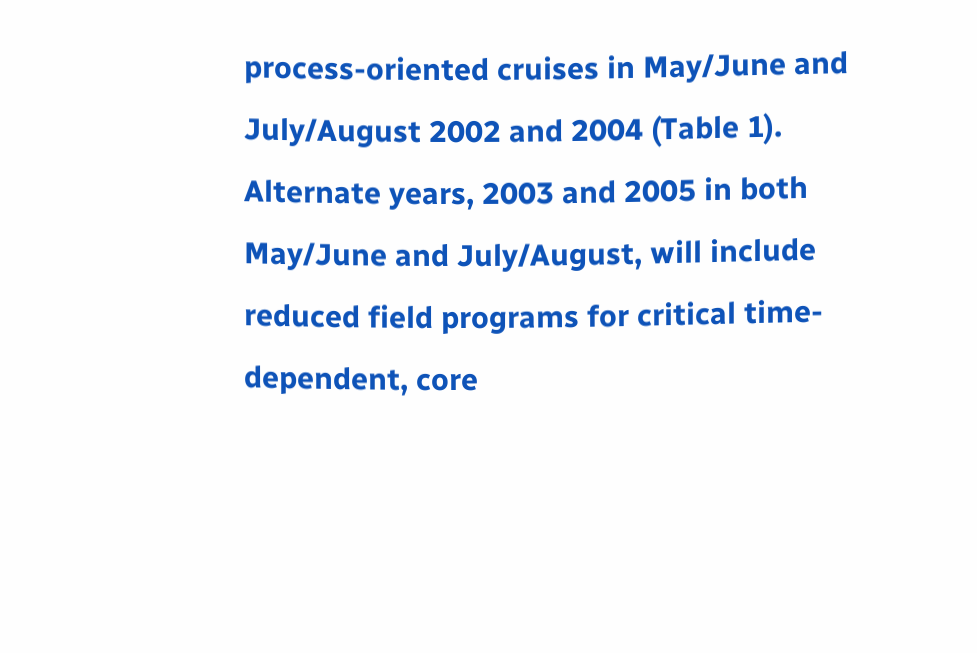process-oriented cruises in May/June and July/August 2002 and 2004 (Table 1). Alternate years, 2003 and 2005 in both May/June and July/August, will include reduced field programs for critical time-dependent, core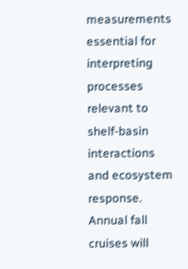measurements essential for interpreting processes relevant to shelf-basin interactions and ecosystem response. Annual fall cruises will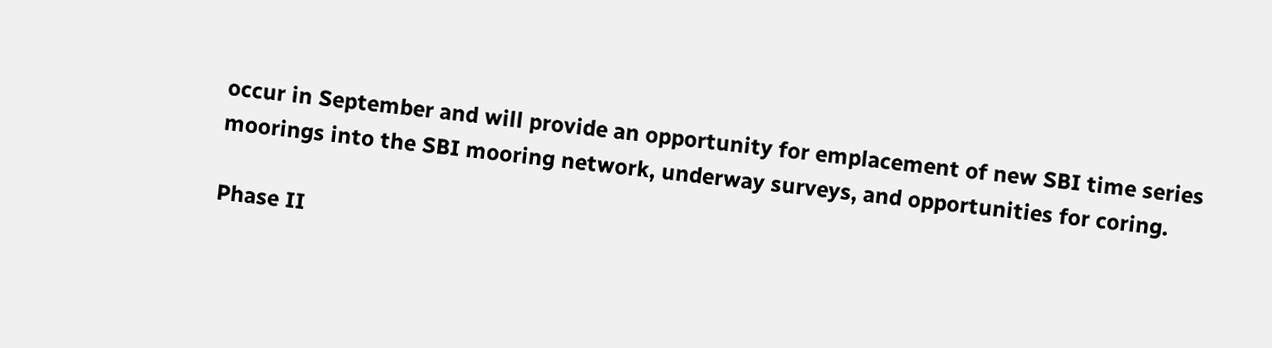occur in September and will provide an opportunity for emplacement of new SBI time series moorings into the SBI mooring network, underway surveys, and opportunities for coring.

Phase II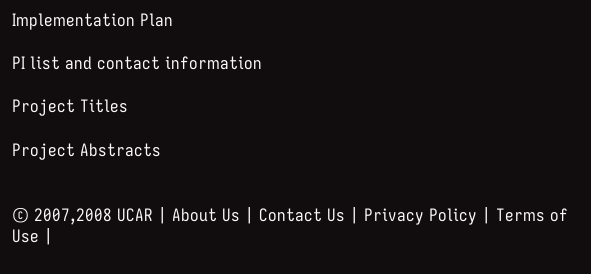Implementation Plan

PI list and contact information

Project Titles

Project Abstracts


© 2007,2008 UCAR | About Us | Contact Us | Privacy Policy | Terms of Use |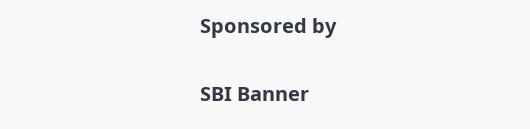Sponsored by

SBI Banner